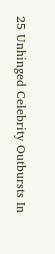25 Unhinged Celebrity Outbursts In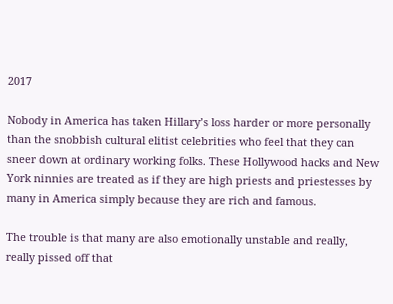2017

Nobody in America has taken Hillary’s loss harder or more personally than the snobbish cultural elitist celebrities who feel that they can sneer down at ordinary working folks. These Hollywood hacks and New York ninnies are treated as if they are high priests and priestesses by many in America simply because they are rich and famous.

The trouble is that many are also emotionally unstable and really, really pissed off that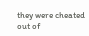they were cheated out of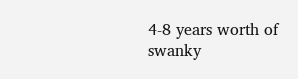4-8 years worth of swanky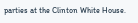parties at the Clinton White House.